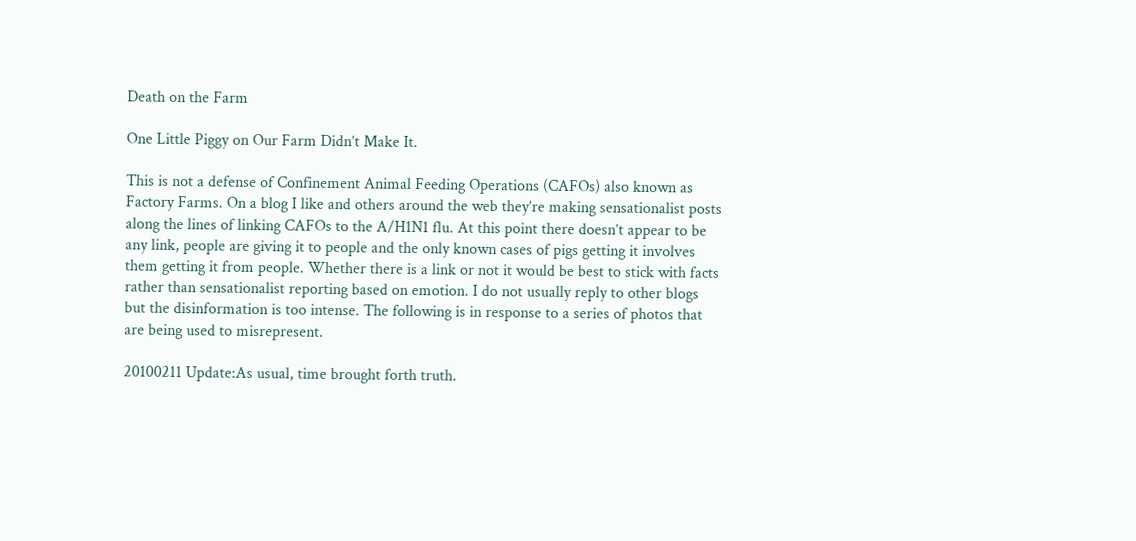Death on the Farm

One Little Piggy on Our Farm Didn’t Make It.

This is not a defense of Confinement Animal Feeding Operations (CAFOs) also known as Factory Farms. On a blog I like and others around the web they’re making sensationalist posts along the lines of linking CAFOs to the A/H1N1 flu. At this point there doesn’t appear to be any link, people are giving it to people and the only known cases of pigs getting it involves them getting it from people. Whether there is a link or not it would be best to stick with facts rather than sensationalist reporting based on emotion. I do not usually reply to other blogs but the disinformation is too intense. The following is in response to a series of photos that are being used to misrepresent.

20100211 Update:As usual, time brought forth truth.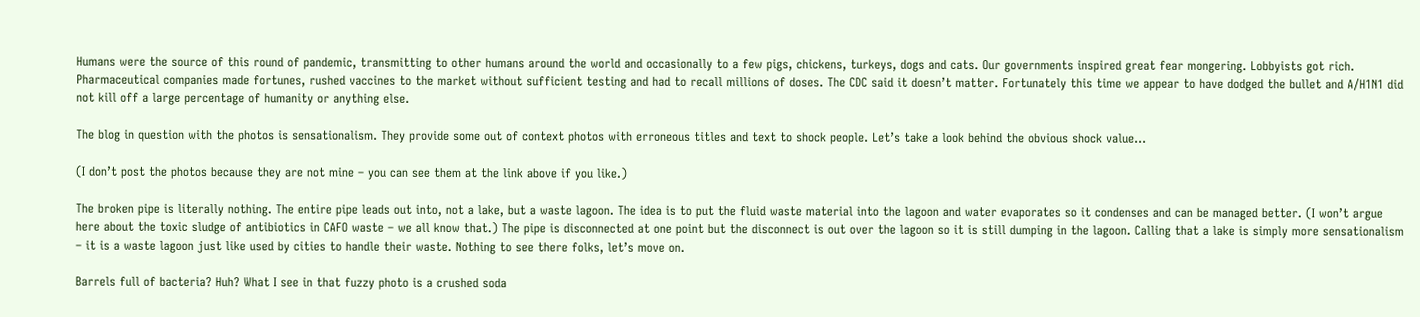Humans were the source of this round of pandemic, transmitting to other humans around the world and occasionally to a few pigs, chickens, turkeys, dogs and cats. Our governments inspired great fear mongering. Lobbyists got rich. Pharmaceutical companies made fortunes, rushed vaccines to the market without sufficient testing and had to recall millions of doses. The CDC said it doesn’t matter. Fortunately this time we appear to have dodged the bullet and A/H1N1 did not kill off a large percentage of humanity or anything else.

The blog in question with the photos is sensationalism. They provide some out of context photos with erroneous titles and text to shock people. Let’s take a look behind the obvious shock value…

(I don’t post the photos because they are not mine – you can see them at the link above if you like.)

The broken pipe is literally nothing. The entire pipe leads out into, not a lake, but a waste lagoon. The idea is to put the fluid waste material into the lagoon and water evaporates so it condenses and can be managed better. (I won’t argue here about the toxic sludge of antibiotics in CAFO waste – we all know that.) The pipe is disconnected at one point but the disconnect is out over the lagoon so it is still dumping in the lagoon. Calling that a lake is simply more sensationalism – it is a waste lagoon just like used by cities to handle their waste. Nothing to see there folks, let’s move on.

Barrels full of bacteria? Huh? What I see in that fuzzy photo is a crushed soda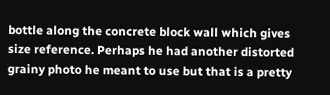bottle along the concrete block wall which gives size reference. Perhaps he had another distorted grainy photo he meant to use but that is a pretty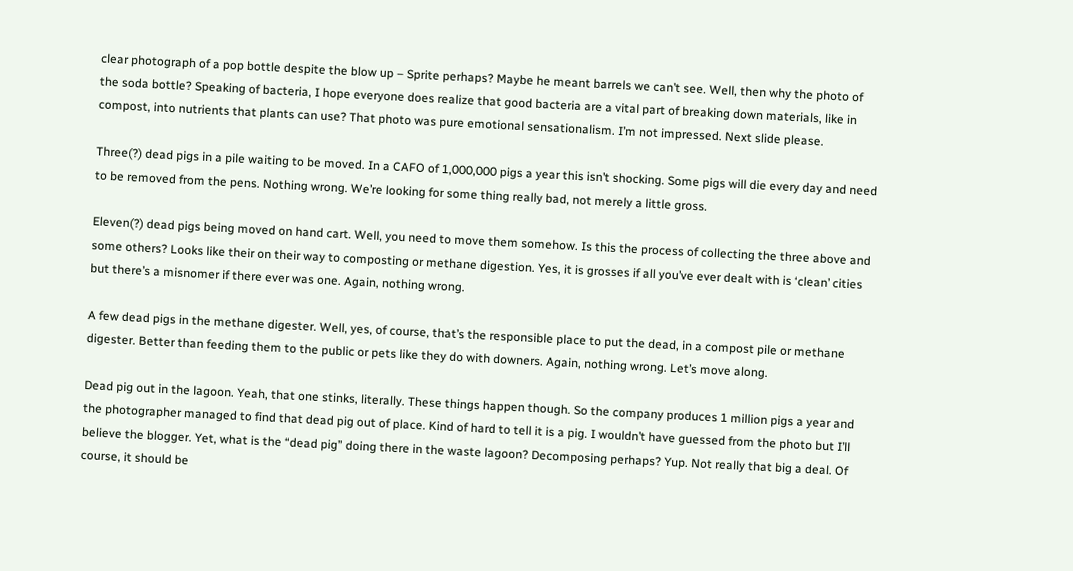clear photograph of a pop bottle despite the blow up – Sprite perhaps? Maybe he meant barrels we can’t see. Well, then why the photo of the soda bottle? Speaking of bacteria, I hope everyone does realize that good bacteria are a vital part of breaking down materials, like in compost, into nutrients that plants can use? That photo was pure emotional sensationalism. I’m not impressed. Next slide please.

Three(?) dead pigs in a pile waiting to be moved. In a CAFO of 1,000,000 pigs a year this isn’t shocking. Some pigs will die every day and need to be removed from the pens. Nothing wrong. We’re looking for some thing really bad, not merely a little gross.

Eleven(?) dead pigs being moved on hand cart. Well, you need to move them somehow. Is this the process of collecting the three above and some others? Looks like their on their way to composting or methane digestion. Yes, it is grosses if all you’ve ever dealt with is ‘clean’ cities but there’s a misnomer if there ever was one. Again, nothing wrong.

A few dead pigs in the methane digester. Well, yes, of course, that’s the responsible place to put the dead, in a compost pile or methane digester. Better than feeding them to the public or pets like they do with downers. Again, nothing wrong. Let’s move along.

Dead pig out in the lagoon. Yeah, that one stinks, literally. These things happen though. So the company produces 1 million pigs a year and the photographer managed to find that dead pig out of place. Kind of hard to tell it is a pig. I wouldn’t have guessed from the photo but I’ll believe the blogger. Yet, what is the “dead pig” doing there in the waste lagoon? Decomposing perhaps? Yup. Not really that big a deal. Of course, it should be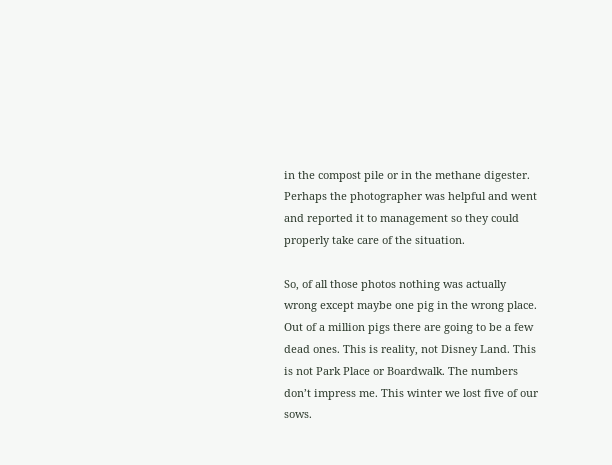in the compost pile or in the methane digester. Perhaps the photographer was helpful and went and reported it to management so they could properly take care of the situation.

So, of all those photos nothing was actually wrong except maybe one pig in the wrong place. Out of a million pigs there are going to be a few dead ones. This is reality, not Disney Land. This is not Park Place or Boardwalk. The numbers don’t impress me. This winter we lost five of our sows.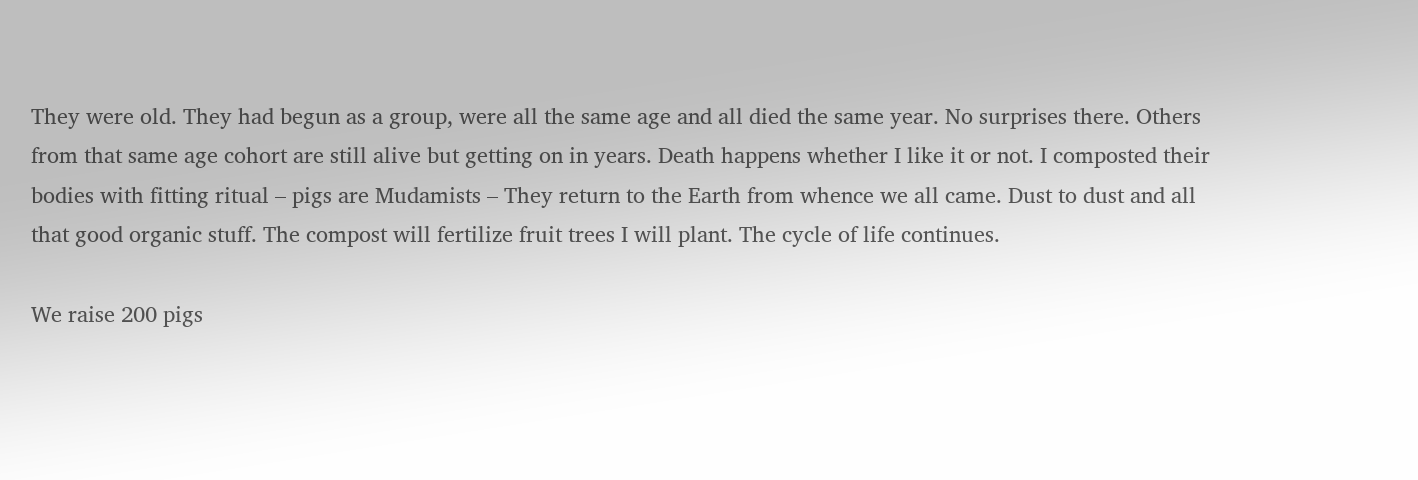They were old. They had begun as a group, were all the same age and all died the same year. No surprises there. Others from that same age cohort are still alive but getting on in years. Death happens whether I like it or not. I composted their bodies with fitting ritual – pigs are Mudamists – They return to the Earth from whence we all came. Dust to dust and all that good organic stuff. The compost will fertilize fruit trees I will plant. The cycle of life continues.

We raise 200 pigs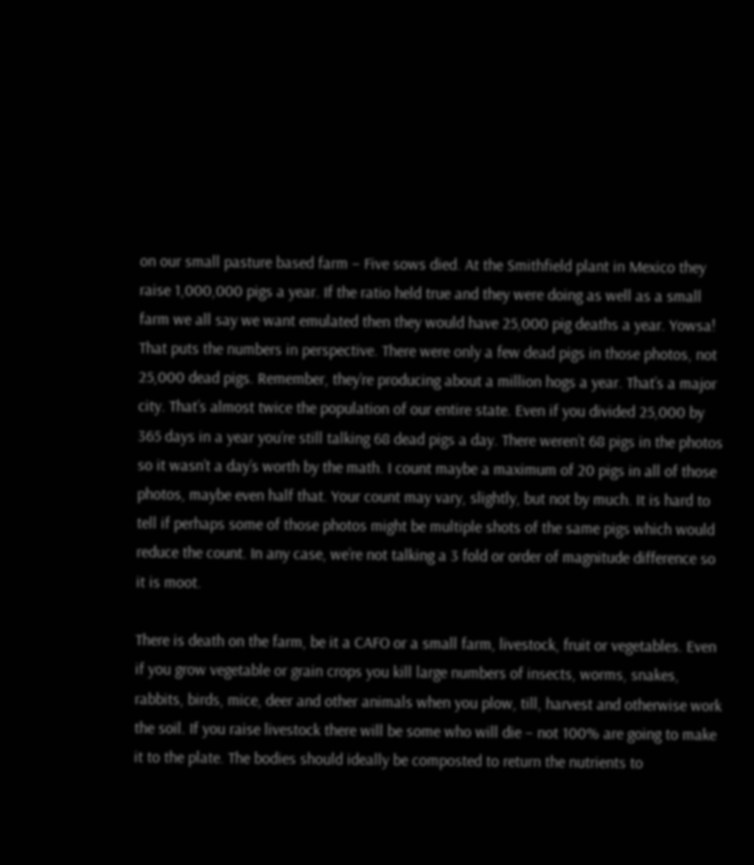on our small pasture based farm – Five sows died. At the Smithfield plant in Mexico they raise 1,000,000 pigs a year. If the ratio held true and they were doing as well as a small farm we all say we want emulated then they would have 25,000 pig deaths a year. Yowsa! That puts the numbers in perspective. There were only a few dead pigs in those photos, not 25,000 dead pigs. Remember, they’re producing about a million hogs a year. That’s a major city. That’s almost twice the population of our entire state. Even if you divided 25,000 by 365 days in a year you’re still talking 68 dead pigs a day. There weren’t 68 pigs in the photos so it wasn’t a day’s worth by the math. I count maybe a maximum of 20 pigs in all of those photos, maybe even half that. Your count may vary, slightly, but not by much. It is hard to tell if perhaps some of those photos might be multiple shots of the same pigs which would reduce the count. In any case, we’re not talking a 3 fold or order of magnitude difference so it is moot.

There is death on the farm, be it a CAFO or a small farm, livestock, fruit or vegetables. Even if you grow vegetable or grain crops you kill large numbers of insects, worms, snakes, rabbits, birds, mice, deer and other animals when you plow, till, harvest and otherwise work the soil. If you raise livestock there will be some who will die – not 100% are going to make it to the plate. The bodies should ideally be composted to return the nutrients to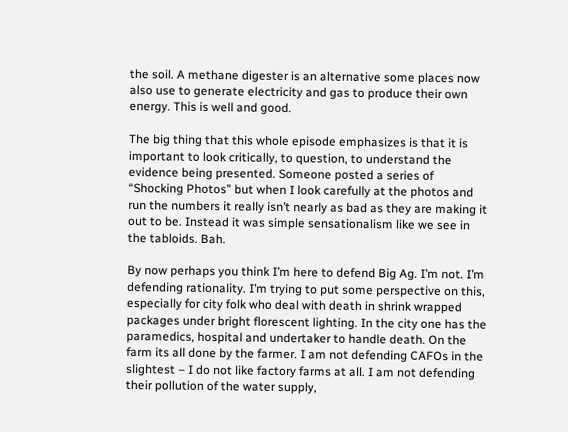the soil. A methane digester is an alternative some places now also use to generate electricity and gas to produce their own energy. This is well and good.

The big thing that this whole episode emphasizes is that it is important to look critically, to question, to understand the evidence being presented. Someone posted a series of “Shocking Photos” but when I look carefully at the photos and run the numbers it really isn’t nearly as bad as they are making it out to be. Instead it was simple sensationalism like we see in the tabloids. Bah.

By now perhaps you think I’m here to defend Big Ag. I’m not. I’m defending rationality. I’m trying to put some perspective on this, especially for city folk who deal with death in shrink wrapped packages under bright florescent lighting. In the city one has the paramedics, hospital and undertaker to handle death. On the farm its all done by the farmer. I am not defending CAFOs in the slightest – I do not like factory farms at all. I am not defending their pollution of the water supply,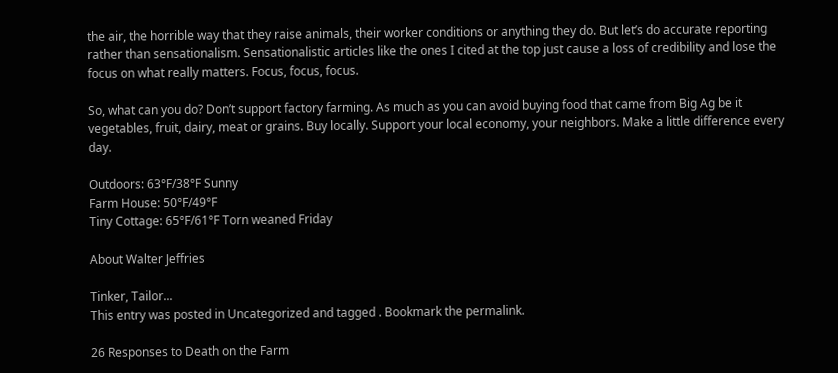the air, the horrible way that they raise animals, their worker conditions or anything they do. But let’s do accurate reporting rather than sensationalism. Sensationalistic articles like the ones I cited at the top just cause a loss of credibility and lose the focus on what really matters. Focus, focus, focus.

So, what can you do? Don’t support factory farming. As much as you can avoid buying food that came from Big Ag be it vegetables, fruit, dairy, meat or grains. Buy locally. Support your local economy, your neighbors. Make a little difference every day.

Outdoors: 63°F/38°F Sunny
Farm House: 50°F/49°F
Tiny Cottage: 65°F/61°F Torn weaned Friday

About Walter Jeffries

Tinker, Tailor...
This entry was posted in Uncategorized and tagged . Bookmark the permalink.

26 Responses to Death on the Farm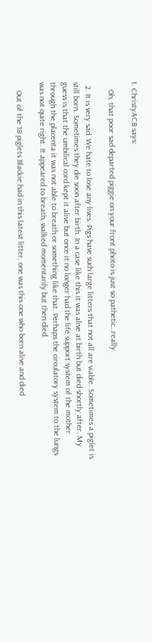1. ChristyACB says:

    Oh, that poor sad departed piggie on your front photo is just so pathetic…really.

  2. It is very sad. We hate to lose any lives. Pigs have such large litters that not all are viable. Sometimes a piglet is still born. Sometimes they die soon after birth. In a case like this it was alive at birth but died shortly after. My guess is that the umbilical cord kept it alive but once it no longer had the life support system of the mother through the placenta it was not able to breath or something like that. Perhaps the circulatory system to the lungs was not quite right. It appeared to breath, walked momentarily but then died.

    Out of the 18 piglets Blackie had in this latest litter, one was this one who born alive and died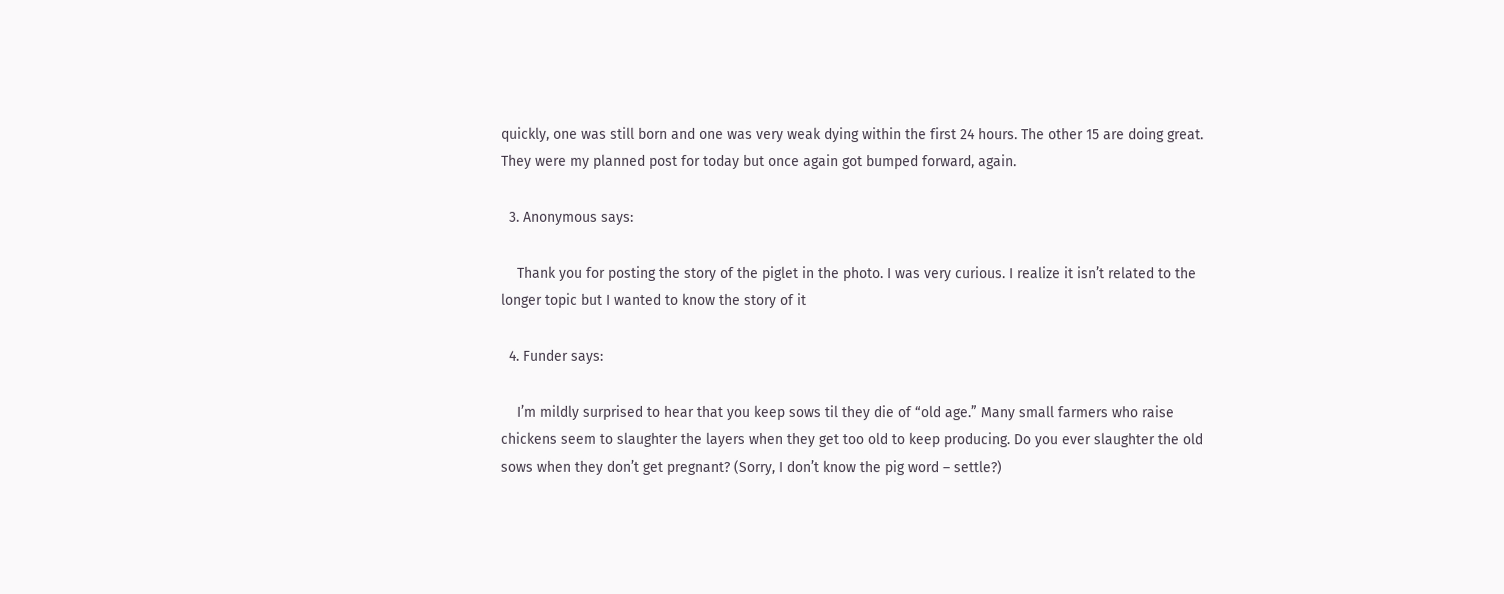quickly, one was still born and one was very weak dying within the first 24 hours. The other 15 are doing great. They were my planned post for today but once again got bumped forward, again.

  3. Anonymous says:

    Thank you for posting the story of the piglet in the photo. I was very curious. I realize it isn’t related to the longer topic but I wanted to know the story of it

  4. Funder says:

    I’m mildly surprised to hear that you keep sows til they die of “old age.” Many small farmers who raise chickens seem to slaughter the layers when they get too old to keep producing. Do you ever slaughter the old sows when they don’t get pregnant? (Sorry, I don’t know the pig word – settle?)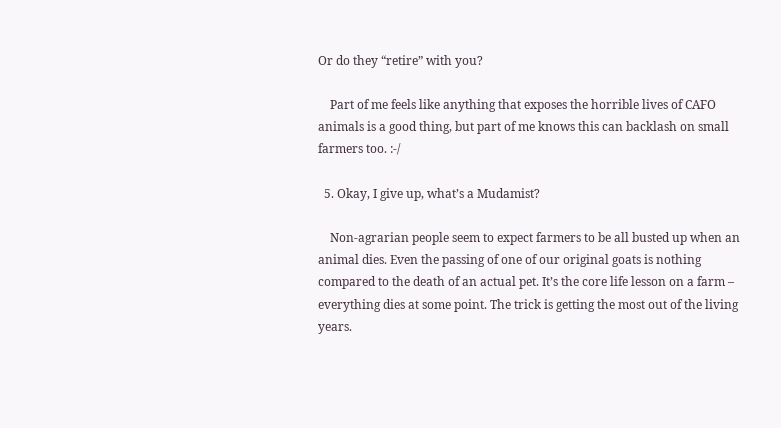Or do they “retire” with you?

    Part of me feels like anything that exposes the horrible lives of CAFO animals is a good thing, but part of me knows this can backlash on small farmers too. :-/

  5. Okay, I give up, what’s a Mudamist?

    Non-agrarian people seem to expect farmers to be all busted up when an animal dies. Even the passing of one of our original goats is nothing compared to the death of an actual pet. It’s the core life lesson on a farm – everything dies at some point. The trick is getting the most out of the living years.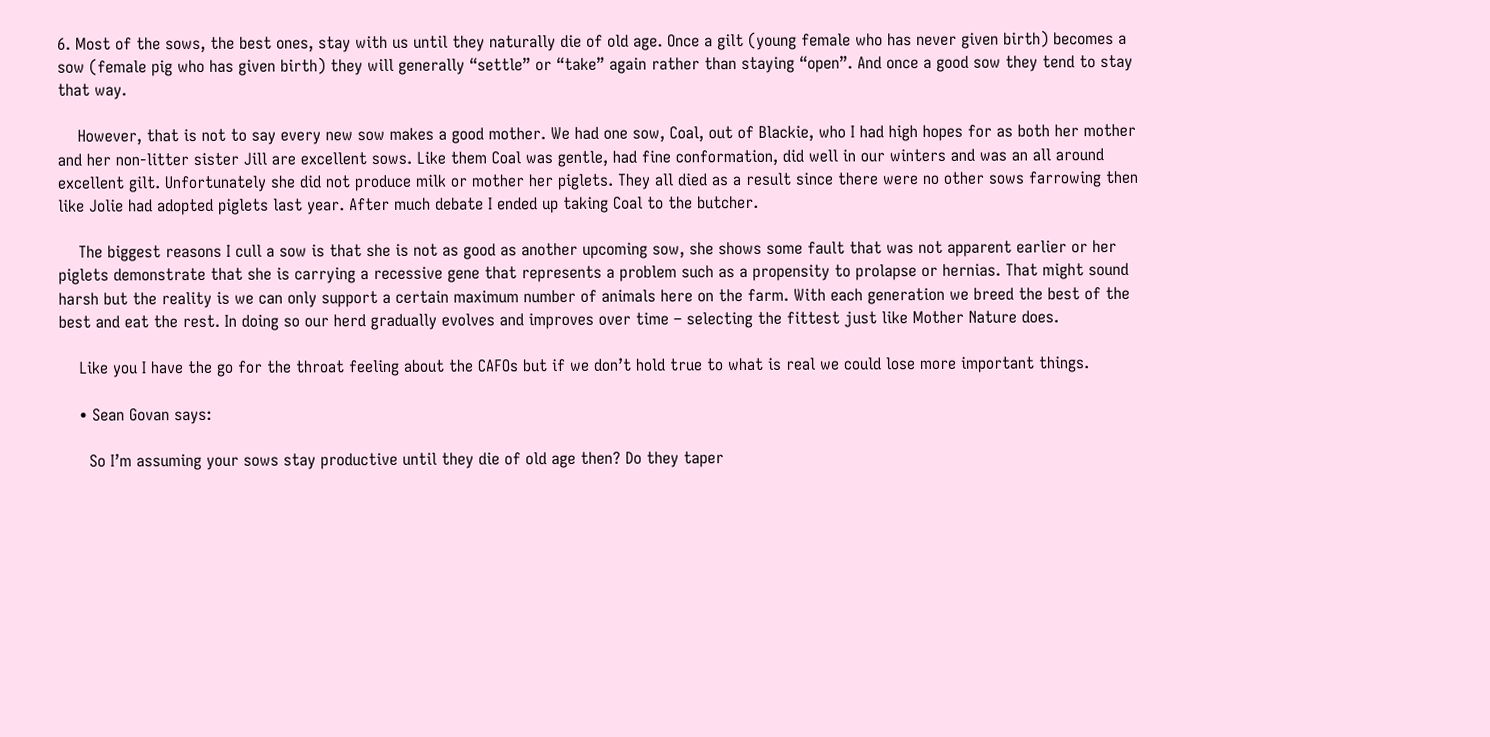6. Most of the sows, the best ones, stay with us until they naturally die of old age. Once a gilt (young female who has never given birth) becomes a sow (female pig who has given birth) they will generally “settle” or “take” again rather than staying “open”. And once a good sow they tend to stay that way.

    However, that is not to say every new sow makes a good mother. We had one sow, Coal, out of Blackie, who I had high hopes for as both her mother and her non-litter sister Jill are excellent sows. Like them Coal was gentle, had fine conformation, did well in our winters and was an all around excellent gilt. Unfortunately she did not produce milk or mother her piglets. They all died as a result since there were no other sows farrowing then like Jolie had adopted piglets last year. After much debate I ended up taking Coal to the butcher.

    The biggest reasons I cull a sow is that she is not as good as another upcoming sow, she shows some fault that was not apparent earlier or her piglets demonstrate that she is carrying a recessive gene that represents a problem such as a propensity to prolapse or hernias. That might sound harsh but the reality is we can only support a certain maximum number of animals here on the farm. With each generation we breed the best of the best and eat the rest. In doing so our herd gradually evolves and improves over time – selecting the fittest just like Mother Nature does.

    Like you I have the go for the throat feeling about the CAFOs but if we don’t hold true to what is real we could lose more important things.

    • Sean Govan says:

      So I’m assuming your sows stay productive until they die of old age then? Do they taper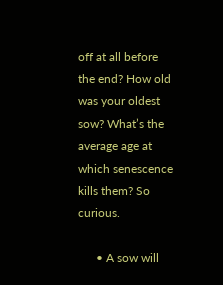off at all before the end? How old was your oldest sow? What’s the average age at which senescence kills them? So curious.

      • A sow will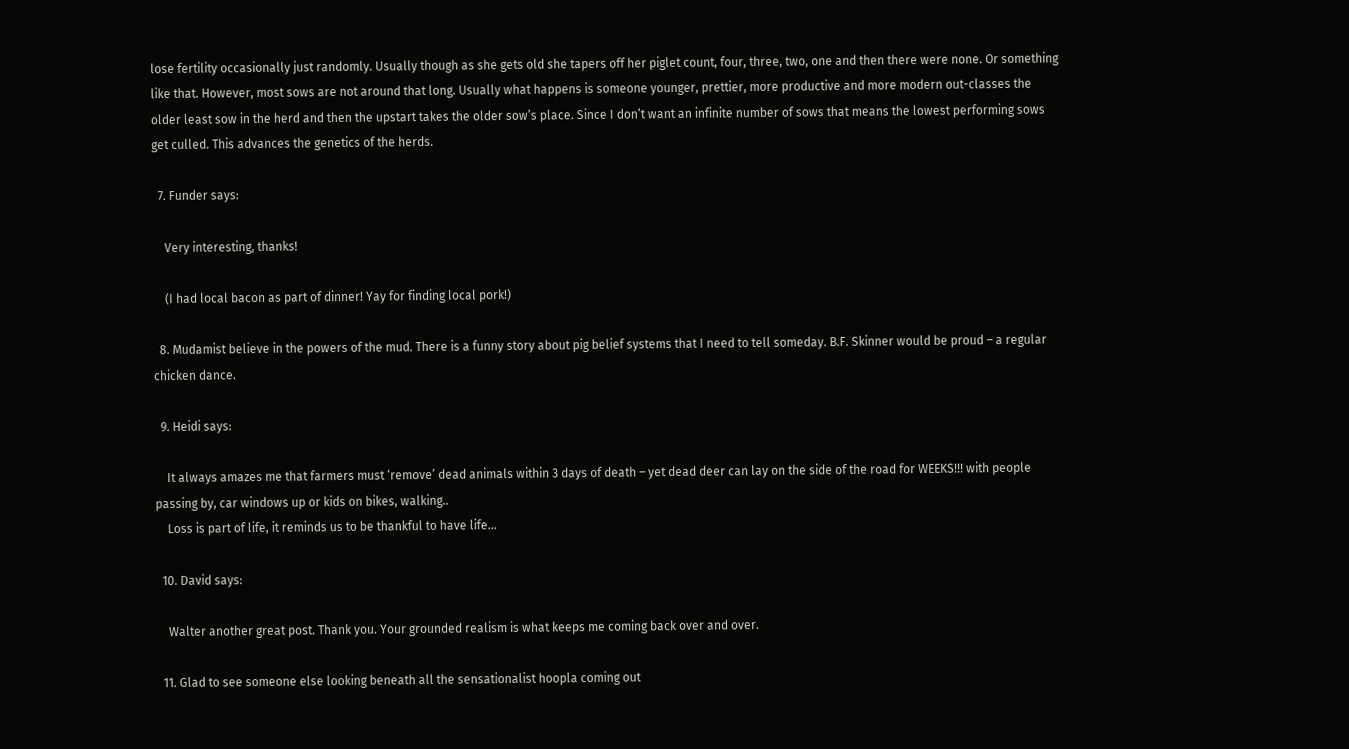lose fertility occasionally just randomly. Usually though as she gets old she tapers off her piglet count, four, three, two, one and then there were none. Or something like that. However, most sows are not around that long. Usually what happens is someone younger, prettier, more productive and more modern out-classes the older least sow in the herd and then the upstart takes the older sow’s place. Since I don’t want an infinite number of sows that means the lowest performing sows get culled. This advances the genetics of the herds.

  7. Funder says:

    Very interesting, thanks!

    (I had local bacon as part of dinner! Yay for finding local pork!)

  8. Mudamist believe in the powers of the mud. There is a funny story about pig belief systems that I need to tell someday. B.F. Skinner would be proud – a regular chicken dance.

  9. Heidi says:

    It always amazes me that farmers must ‘remove’ dead animals within 3 days of death – yet dead deer can lay on the side of the road for WEEKS!!! with people passing by, car windows up or kids on bikes, walking..
    Loss is part of life, it reminds us to be thankful to have life…

  10. David says:

    Walter another great post. Thank you. Your grounded realism is what keeps me coming back over and over.

  11. Glad to see someone else looking beneath all the sensationalist hoopla coming out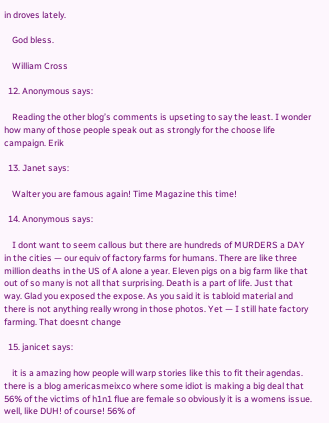in droves lately.

    God bless.

    William Cross

  12. Anonymous says:

    Reading the other blog’s comments is upseting to say the least. I wonder how many of those people speak out as strongly for the choose life campaign. Erik

  13. Janet says:

    Walter you are famous again! Time Magazine this time!

  14. Anonymous says:

    I dont want to seem callous but there are hundreds of MURDERS a DAY in the cities — our equiv of factory farms for humans. There are like three million deaths in the US of A alone a year. Eleven pigs on a big farm like that out of so many is not all that surprising. Death is a part of life. Just that way. Glad you exposed the expose. As you said it is tabloid material and there is not anything really wrong in those photos. Yet — I still hate factory farming. That doesnt change

  15. janicet says:

    it is a amazing how people will warp stories like this to fit their agendas. there is a blog americasmeixco where some idiot is making a big deal that 56% of the victims of h1n1 flue are female so obviously it is a womens issue. well, like DUH! of course! 56% of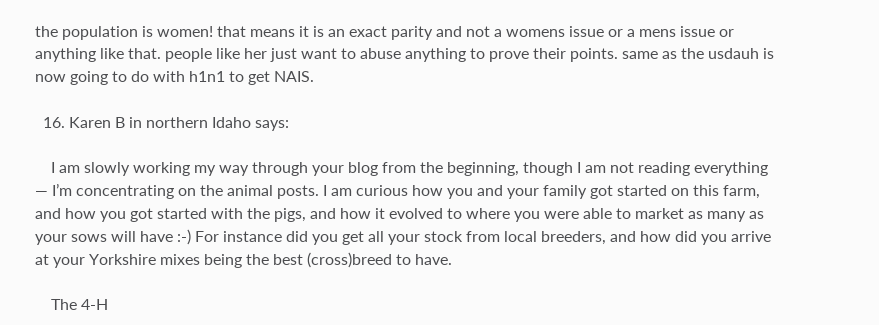the population is women! that means it is an exact parity and not a womens issue or a mens issue or anything like that. people like her just want to abuse anything to prove their points. same as the usdauh is now going to do with h1n1 to get NAIS.

  16. Karen B in northern Idaho says:

    I am slowly working my way through your blog from the beginning, though I am not reading everything — I’m concentrating on the animal posts. I am curious how you and your family got started on this farm, and how you got started with the pigs, and how it evolved to where you were able to market as many as your sows will have :-) For instance did you get all your stock from local breeders, and how did you arrive at your Yorkshire mixes being the best (cross)breed to have.

    The 4-H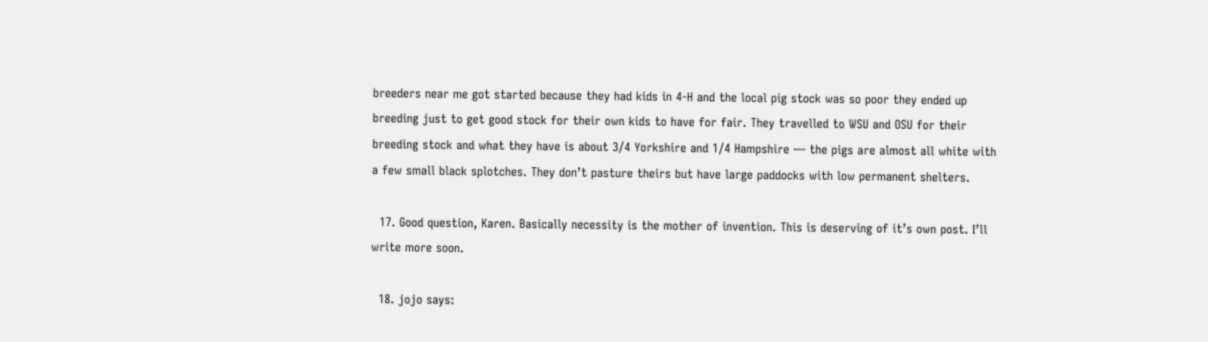breeders near me got started because they had kids in 4-H and the local pig stock was so poor they ended up breeding just to get good stock for their own kids to have for fair. They travelled to WSU and OSU for their breeding stock and what they have is about 3/4 Yorkshire and 1/4 Hampshire — the pigs are almost all white with a few small black splotches. They don’t pasture theirs but have large paddocks with low permanent shelters.

  17. Good question, Karen. Basically necessity is the mother of invention. This is deserving of it’s own post. I’ll write more soon.

  18. jojo says: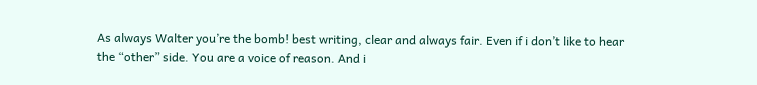As always Walter you’re the bomb! best writing, clear and always fair. Even if i don’t like to hear the “other” side. You are a voice of reason. And i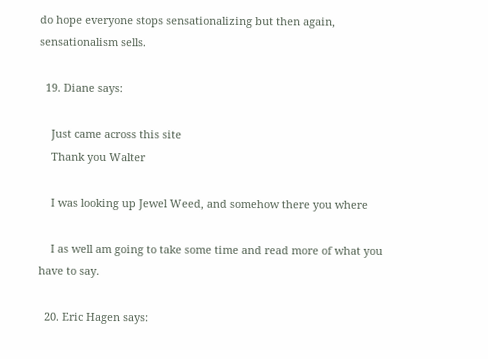do hope everyone stops sensationalizing but then again, sensationalism sells.

  19. Diane says:

    Just came across this site
    Thank you Walter

    I was looking up Jewel Weed, and somehow there you where

    I as well am going to take some time and read more of what you have to say.

  20. Eric Hagen says: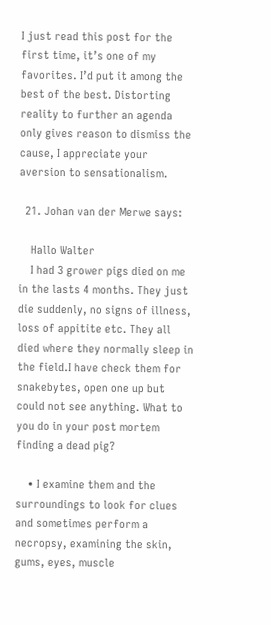I just read this post for the first time, it’s one of my favorites. I’d put it among the best of the best. Distorting reality to further an agenda only gives reason to dismiss the cause, I appreciate your aversion to sensationalism.

  21. Johan van der Merwe says:

    Hallo Walter
    I had 3 grower pigs died on me in the lasts 4 months. They just die suddenly, no signs of illness, loss of appitite etc. They all died where they normally sleep in the field.I have check them for snakebytes, open one up but could not see anything. What to you do in your post mortem finding a dead pig?

    • I examine them and the surroundings to look for clues and sometimes perform a necropsy, examining the skin, gums, eyes, muscle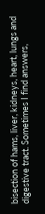bisection of hams, liver, kidneys, heart, lungs and digestive tract. Sometimes I find answers,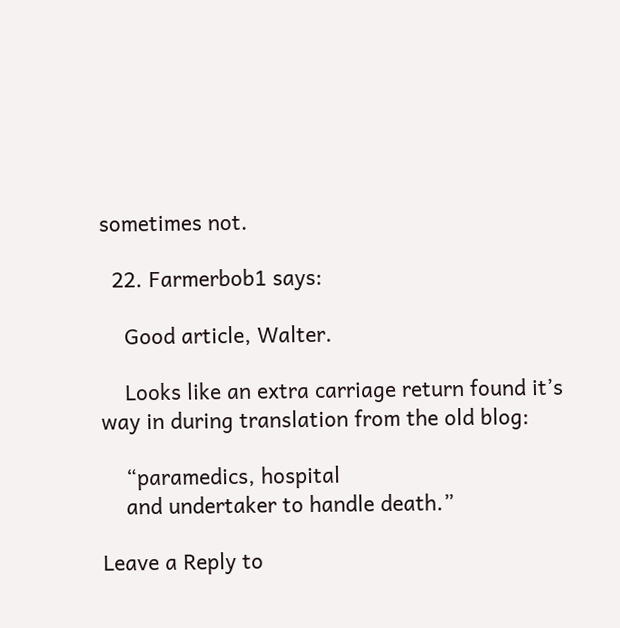sometimes not.

  22. Farmerbob1 says:

    Good article, Walter.

    Looks like an extra carriage return found it’s way in during translation from the old blog:

    “paramedics, hospital
    and undertaker to handle death.”

Leave a Reply to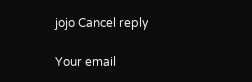jojo Cancel reply

Your email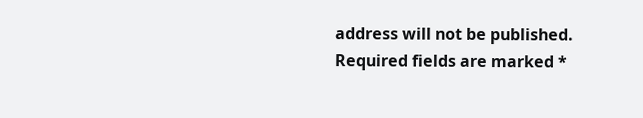address will not be published. Required fields are marked *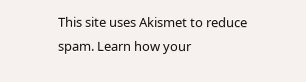This site uses Akismet to reduce spam. Learn how your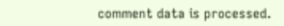comment data is processed.